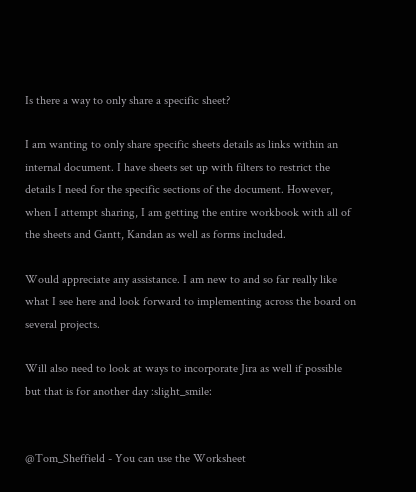Is there a way to only share a specific sheet?

I am wanting to only share specific sheets details as links within an internal document. I have sheets set up with filters to restrict the details I need for the specific sections of the document. However, when I attempt sharing, I am getting the entire workbook with all of the sheets and Gantt, Kandan as well as forms included.

Would appreciate any assistance. I am new to and so far really like what I see here and look forward to implementing across the board on several projects.

Will also need to look at ways to incorporate Jira as well if possible but that is for another day :slight_smile:


@Tom_Sheffield - You can use the Worksheet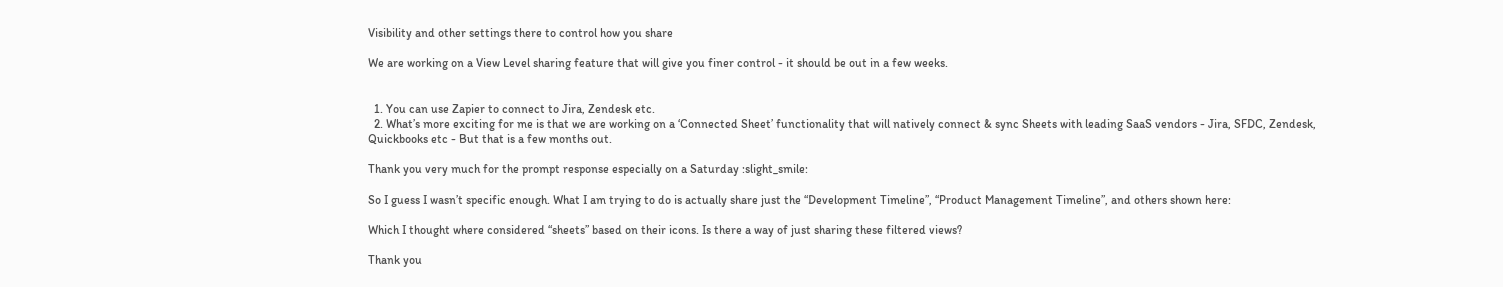Visibility and other settings there to control how you share

We are working on a View Level sharing feature that will give you finer control - it should be out in a few weeks.


  1. You can use Zapier to connect to Jira, Zendesk etc.
  2. What’s more exciting for me is that we are working on a ‘Connected Sheet’ functionality that will natively connect & sync Sheets with leading SaaS vendors - Jira, SFDC, Zendesk, Quickbooks etc - But that is a few months out.

Thank you very much for the prompt response especially on a Saturday :slight_smile:

So I guess I wasn’t specific enough. What I am trying to do is actually share just the “Development Timeline”, “Product Management Timeline”, and others shown here:

Which I thought where considered “sheets” based on their icons. Is there a way of just sharing these filtered views?

Thank you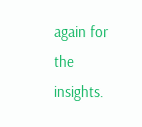again for the insights.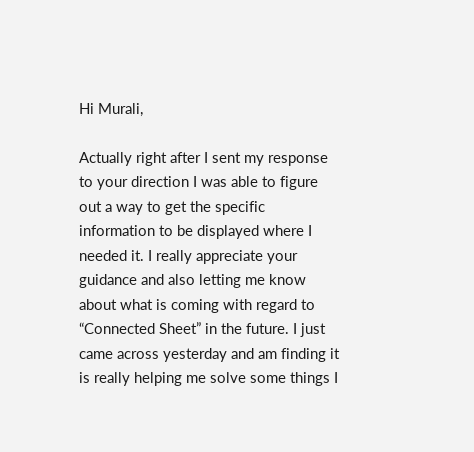Hi Murali,

Actually right after I sent my response to your direction I was able to figure out a way to get the specific information to be displayed where I needed it. I really appreciate your guidance and also letting me know about what is coming with regard to “Connected Sheet” in the future. I just came across yesterday and am finding it is really helping me solve some things I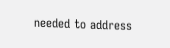needed to address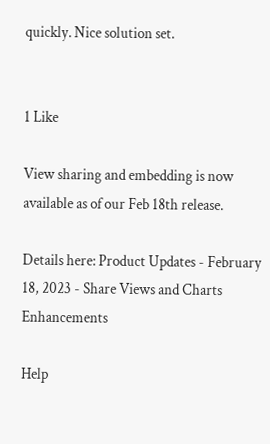quickly. Nice solution set.


1 Like

View sharing and embedding is now available as of our Feb 18th release.

Details here: Product Updates - February 18, 2023 - Share Views and Charts Enhancements

Help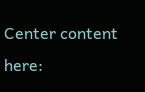Center content here: